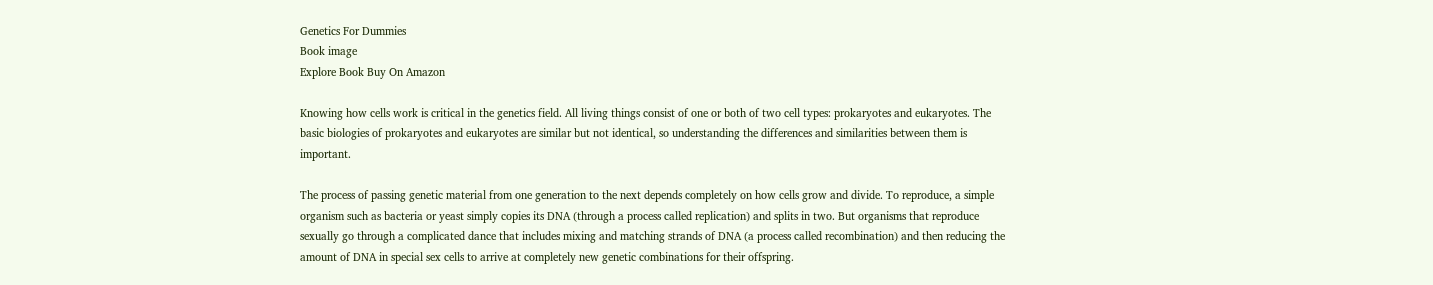Genetics For Dummies
Book image
Explore Book Buy On Amazon

Knowing how cells work is critical in the genetics field. All living things consist of one or both of two cell types: prokaryotes and eukaryotes. The basic biologies of prokaryotes and eukaryotes are similar but not identical, so understanding the differences and similarities between them is important.

The process of passing genetic material from one generation to the next depends completely on how cells grow and divide. To reproduce, a simple organism such as bacteria or yeast simply copies its DNA (through a process called replication) and splits in two. But organisms that reproduce sexually go through a complicated dance that includes mixing and matching strands of DNA (a process called recombination) and then reducing the amount of DNA in special sex cells to arrive at completely new genetic combinations for their offspring.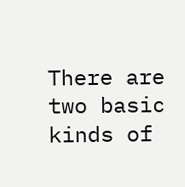There are two basic kinds of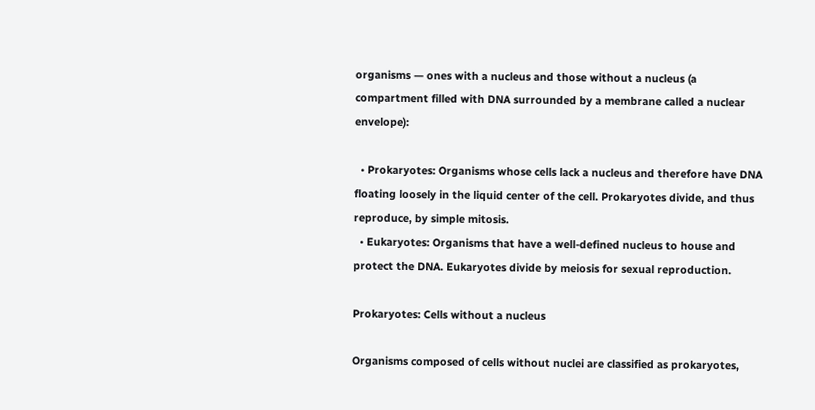organisms — ones with a nucleus and those without a nucleus (a compartment filled with DNA surrounded by a membrane called a nuclear envelope):

  • Prokaryotes: Organisms whose cells lack a nucleus and therefore have DNA floating loosely in the liquid center of the cell. Prokaryotes divide, and thus reproduce, by simple mitosis.
  • Eukaryotes: Organisms that have a well-defined nucleus to house and protect the DNA. Eukaryotes divide by meiosis for sexual reproduction.

Prokaryotes: Cells without a nucleus

Organisms composed of cells without nuclei are classified as prokaryotes,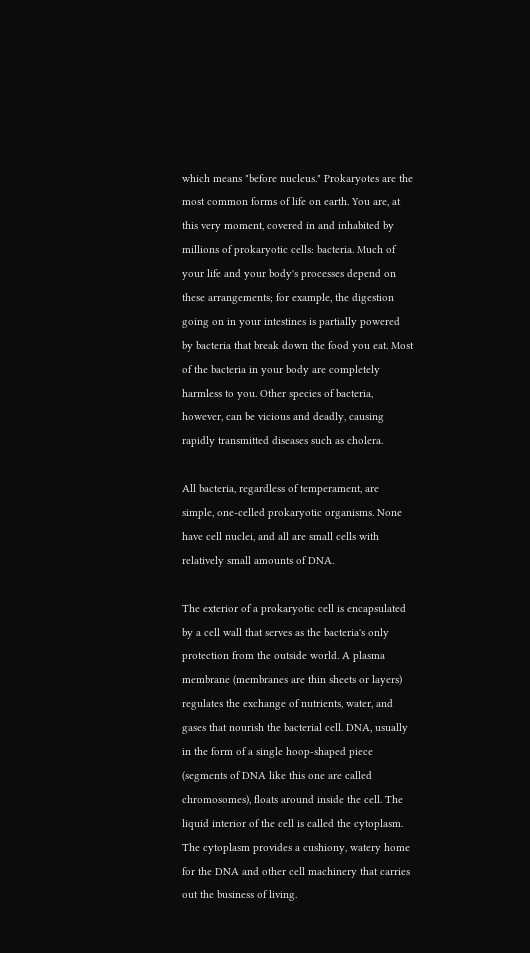which means "before nucleus." Prokaryotes are the most common forms of life on earth. You are, at this very moment, covered in and inhabited by millions of prokaryotic cells: bacteria. Much of your life and your body's processes depend on these arrangements; for example, the digestion going on in your intestines is partially powered by bacteria that break down the food you eat. Most of the bacteria in your body are completely harmless to you. Other species of bacteria, however, can be vicious and deadly, causing rapidly transmitted diseases such as cholera.

All bacteria, regardless of temperament, are simple, one-celled prokaryotic organisms. None have cell nuclei, and all are small cells with relatively small amounts of DNA.

The exterior of a prokaryotic cell is encapsulated by a cell wall that serves as the bacteria's only protection from the outside world. A plasma membrane (membranes are thin sheets or layers) regulates the exchange of nutrients, water, and gases that nourish the bacterial cell. DNA, usually in the form of a single hoop-shaped piece (segments of DNA like this one are called chromosomes), floats around inside the cell. The liquid interior of the cell is called the cytoplasm. The cytoplasm provides a cushiony, watery home for the DNA and other cell machinery that carries out the business of living.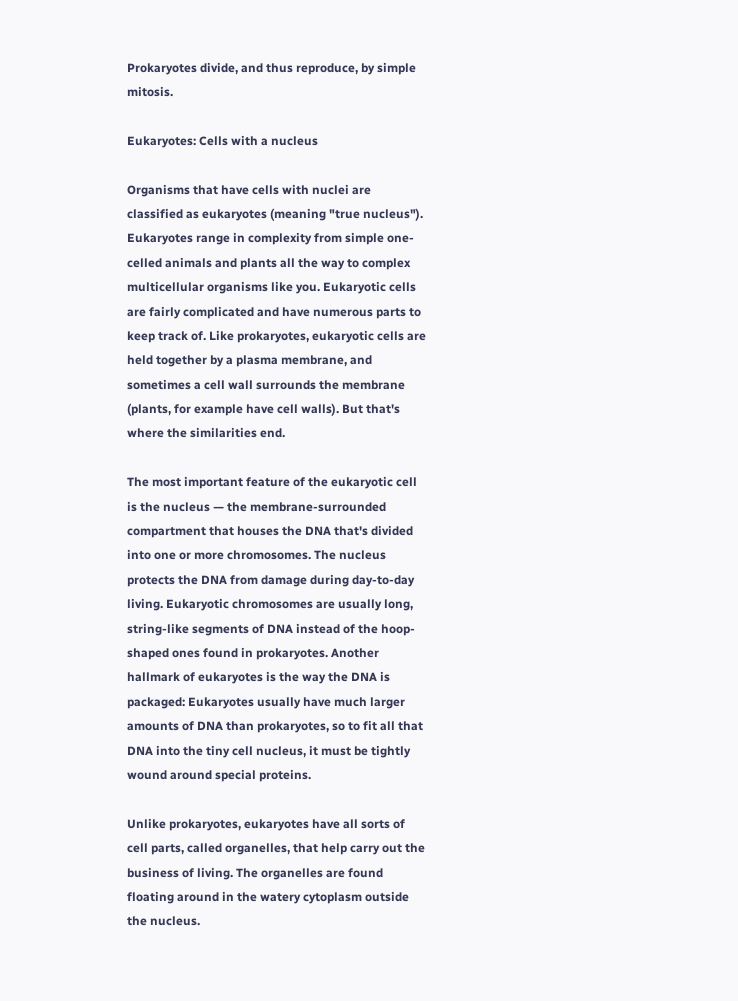Prokaryotes divide, and thus reproduce, by simple mitosis.

Eukaryotes: Cells with a nucleus

Organisms that have cells with nuclei are classified as eukaryotes (meaning "true nucleus"). Eukaryotes range in complexity from simple one-celled animals and plants all the way to complex multicellular organisms like you. Eukaryotic cells are fairly complicated and have numerous parts to keep track of. Like prokaryotes, eukaryotic cells are held together by a plasma membrane, and sometimes a cell wall surrounds the membrane (plants, for example have cell walls). But that's where the similarities end.

The most important feature of the eukaryotic cell is the nucleus — the membrane-surrounded compartment that houses the DNA that's divided into one or more chromosomes. The nucleus protects the DNA from damage during day-to-day living. Eukaryotic chromosomes are usually long, string-like segments of DNA instead of the hoop-shaped ones found in prokaryotes. Another hallmark of eukaryotes is the way the DNA is packaged: Eukaryotes usually have much larger amounts of DNA than prokaryotes, so to fit all that DNA into the tiny cell nucleus, it must be tightly wound around special proteins.

Unlike prokaryotes, eukaryotes have all sorts of cell parts, called organelles, that help carry out the business of living. The organelles are found floating around in the watery cytoplasm outside the nucleus.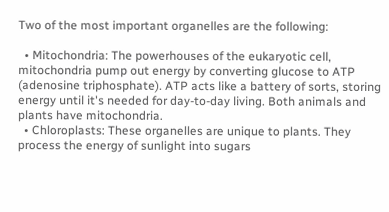Two of the most important organelles are the following:

  • Mitochondria: The powerhouses of the eukaryotic cell, mitochondria pump out energy by converting glucose to ATP (adenosine triphosphate). ATP acts like a battery of sorts, storing energy until it's needed for day-to-day living. Both animals and plants have mitochondria.
  • Chloroplasts: These organelles are unique to plants. They process the energy of sunlight into sugars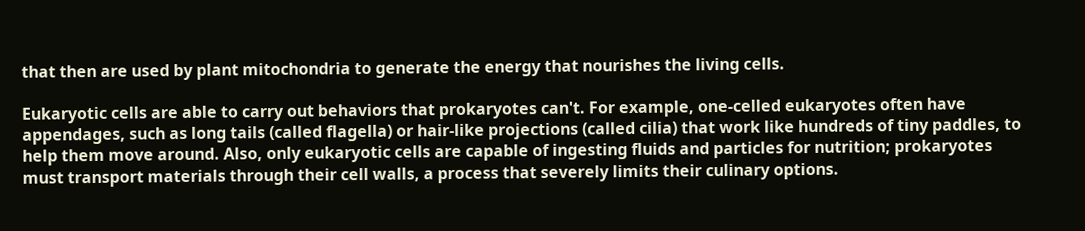that then are used by plant mitochondria to generate the energy that nourishes the living cells.

Eukaryotic cells are able to carry out behaviors that prokaryotes can't. For example, one-celled eukaryotes often have appendages, such as long tails (called flagella) or hair-like projections (called cilia) that work like hundreds of tiny paddles, to help them move around. Also, only eukaryotic cells are capable of ingesting fluids and particles for nutrition; prokaryotes must transport materials through their cell walls, a process that severely limits their culinary options.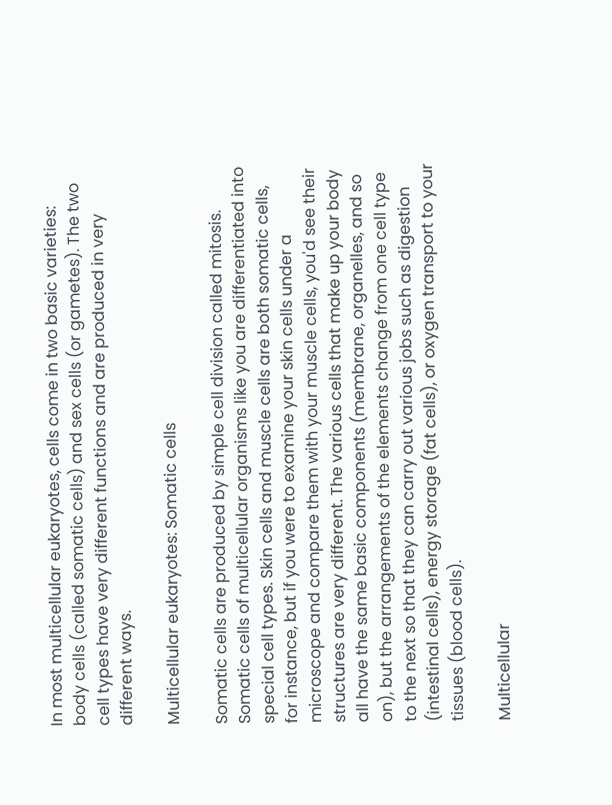In most multicellular eukaryotes, cells come in two basic varieties: body cells (called somatic cells) and sex cells (or gametes). The two cell types have very different functions and are produced in very different ways.

Multicellular eukaryotes: Somatic cells

Somatic cells are produced by simple cell division called mitosis. Somatic cells of multicellular organisms like you are differentiated into special cell types. Skin cells and muscle cells are both somatic cells, for instance, but if you were to examine your skin cells under a microscope and compare them with your muscle cells, you'd see their structures are very different. The various cells that make up your body all have the same basic components (membrane, organelles, and so on), but the arrangements of the elements change from one cell type to the next so that they can carry out various jobs such as digestion (intestinal cells), energy storage (fat cells), or oxygen transport to your tissues (blood cells).

Multicellular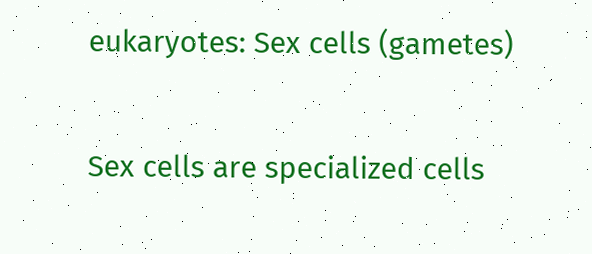eukaryotes: Sex cells (gametes)

Sex cells are specialized cells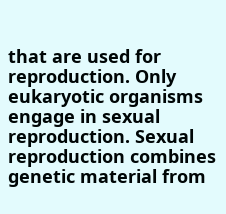that are used for reproduction. Only eukaryotic organisms engage in sexual reproduction. Sexual reproduction combines genetic material from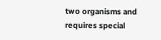two organisms and requires special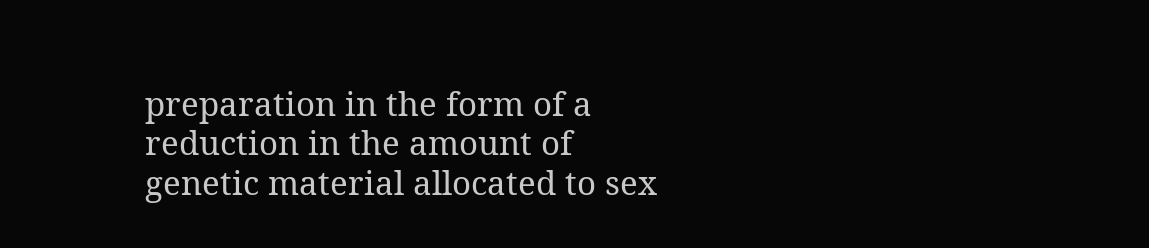preparation in the form of a reduction in the amount of genetic material allocated to sex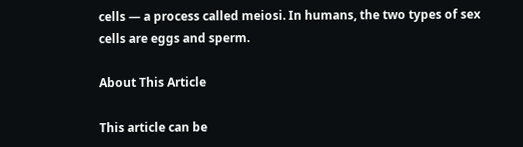cells — a process called meiosi. In humans, the two types of sex cells are eggs and sperm.

About This Article

This article can be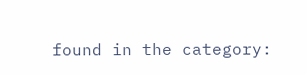found in the category: